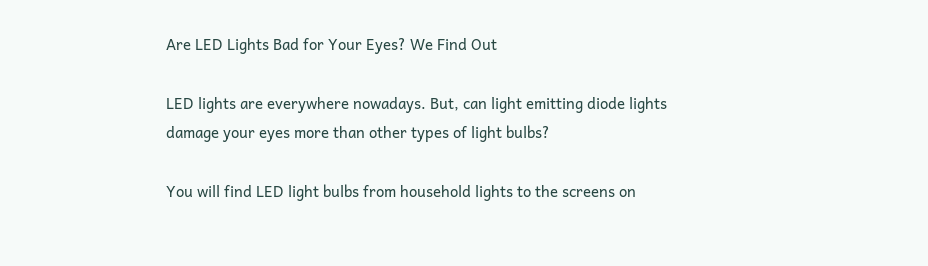Are LED Lights Bad for Your Eyes? We Find Out

LED lights are everywhere nowadays. But, can light emitting diode lights damage your eyes more than other types of light bulbs?

You will find LED light bulbs from household lights to the screens on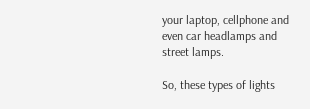your laptop, cellphone and even car headlamps and street lamps.

So, these types of lights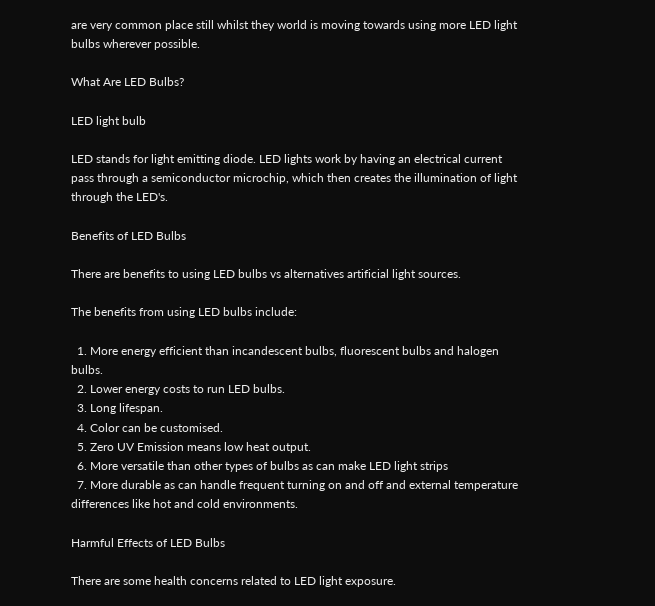are very common place still whilst they world is moving towards using more LED light bulbs wherever possible.

What Are LED Bulbs?

LED light bulb

LED stands for light emitting diode. LED lights work by having an electrical current pass through a semiconductor microchip, which then creates the illumination of light through the LED's.

Benefits of LED Bulbs

There are benefits to using LED bulbs vs alternatives artificial light sources.

The benefits from using LED bulbs include:

  1. More energy efficient than incandescent bulbs, fluorescent bulbs and halogen bulbs.
  2. Lower energy costs to run LED bulbs.
  3. Long lifespan.
  4. Color can be customised.
  5. Zero UV Emission means low heat output.
  6. More versatile than other types of bulbs as can make LED light strips
  7. More durable as can handle frequent turning on and off and external temperature differences like hot and cold environments.

Harmful Effects of LED Bulbs

There are some health concerns related to LED light exposure.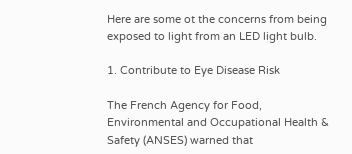Here are some ot the concerns from being exposed to light from an LED light bulb.

1. Contribute to Eye Disease Risk

The French Agency for Food, Environmental and Occupational Health & Safety (ANSES) warned that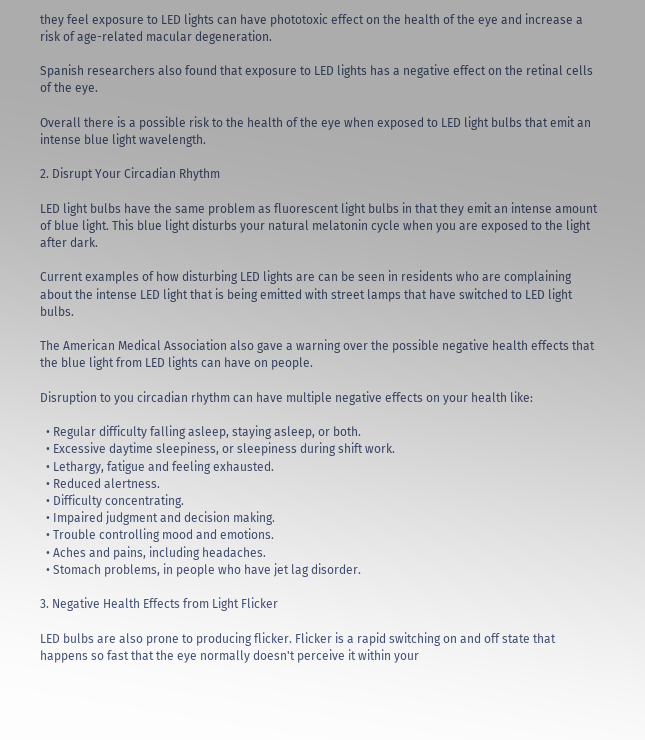they feel exposure to LED lights can have phototoxic effect on the health of the eye and increase a risk of age-related macular degeneration.

Spanish researchers also found that exposure to LED lights has a negative effect on the retinal cells of the eye.

Overall there is a possible risk to the health of the eye when exposed to LED light bulbs that emit an intense blue light wavelength.

2. Disrupt Your Circadian Rhythm

LED light bulbs have the same problem as fluorescent light bulbs in that they emit an intense amount of blue light. This blue light disturbs your natural melatonin cycle when you are exposed to the light after dark.

Current examples of how disturbing LED lights are can be seen in residents who are complaining about the intense LED light that is being emitted with street lamps that have switched to LED light bulbs.

The American Medical Association also gave a warning over the possible negative health effects that the blue light from LED lights can have on people.

Disruption to you circadian rhythm can have multiple negative effects on your health like:

  • Regular difficulty falling asleep, staying asleep, or both.
  • Excessive daytime sleepiness, or sleepiness during shift work.
  • Lethargy, fatigue and feeling exhausted.
  • Reduced alertness.
  • Difficulty concentrating.
  • Impaired judgment and decision making.
  • Trouble controlling mood and emotions.
  • Aches and pains, including headaches.
  • Stomach problems, in people who have jet lag disorder.

3. Negative Health Effects from Light Flicker

LED bulbs are also prone to producing flicker. Flicker is a rapid switching on and off state that happens so fast that the eye normally doesn't perceive it within your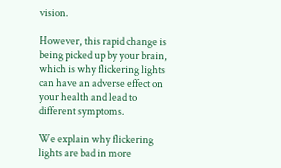vision.

However, this rapid change is being picked up by your brain, which is why flickering lights can have an adverse effect on your health and lead to different symptoms.

We explain why flickering lights are bad in more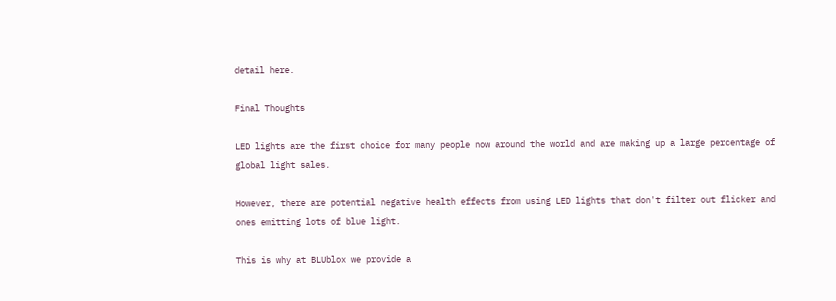detail here.

Final Thoughts

LED lights are the first choice for many people now around the world and are making up a large percentage of global light sales.

However, there are potential negative health effects from using LED lights that don't filter out flicker and ones emitting lots of blue light.

This is why at BLUblox we provide a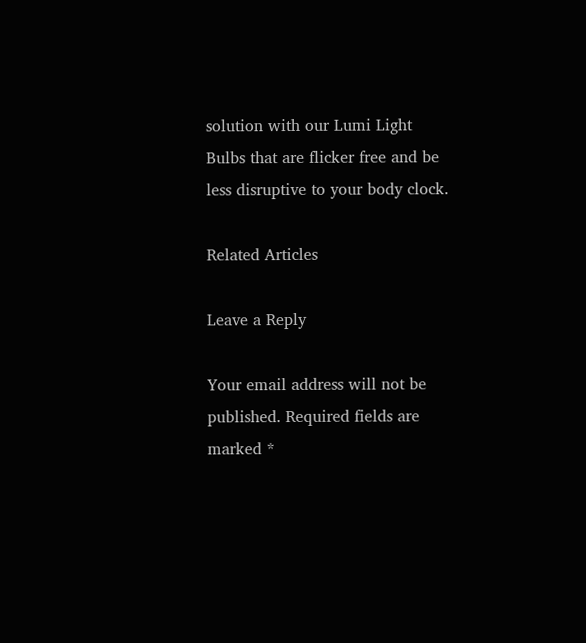solution with our Lumi Light Bulbs that are flicker free and be less disruptive to your body clock.

Related Articles

Leave a Reply

Your email address will not be published. Required fields are marked *